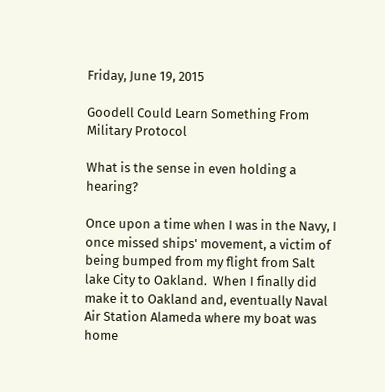Friday, June 19, 2015

Goodell Could Learn Something From Military Protocol

What is the sense in even holding a hearing?

Once upon a time when I was in the Navy, I once missed ships' movement, a victim of being bumped from my flight from Salt lake City to Oakland.  When I finally did make it to Oakland and, eventually Naval Air Station Alameda where my boat was home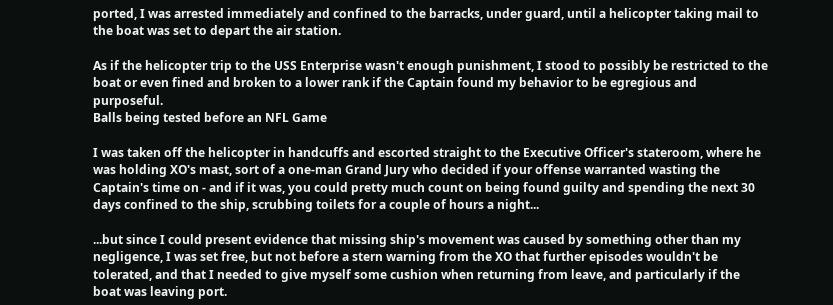ported, I was arrested immediately and confined to the barracks, under guard, until a helicopter taking mail to the boat was set to depart the air station.

As if the helicopter trip to the USS Enterprise wasn't enough punishment, I stood to possibly be restricted to the boat or even fined and broken to a lower rank if the Captain found my behavior to be egregious and purposeful.
Balls being tested before an NFL Game

I was taken off the helicopter in handcuffs and escorted straight to the Executive Officer's stateroom, where he was holding XO's mast, sort of a one-man Grand Jury who decided if your offense warranted wasting the Captain's time on - and if it was, you could pretty much count on being found guilty and spending the next 30 days confined to the ship, scrubbing toilets for a couple of hours a night...

...but since I could present evidence that missing ship's movement was caused by something other than my negligence, I was set free, but not before a stern warning from the XO that further episodes wouldn't be tolerated, and that I needed to give myself some cushion when returning from leave, and particularly if the boat was leaving port.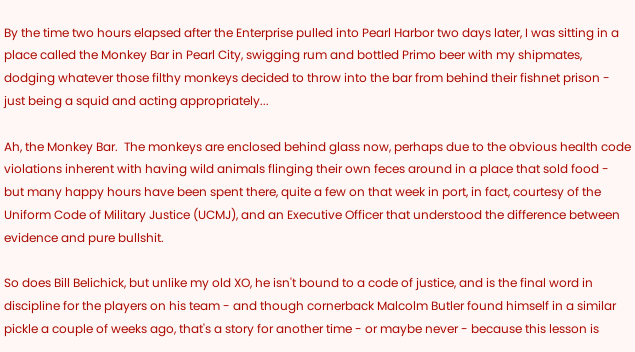By the time two hours elapsed after the Enterprise pulled into Pearl Harbor two days later, I was sitting in a place called the Monkey Bar in Pearl City, swigging rum and bottled Primo beer with my shipmates, dodging whatever those filthy monkeys decided to throw into the bar from behind their fishnet prison - just being a squid and acting appropriately...

Ah, the Monkey Bar.  The monkeys are enclosed behind glass now, perhaps due to the obvious health code violations inherent with having wild animals flinging their own feces around in a place that sold food - but many happy hours have been spent there, quite a few on that week in port, in fact, courtesy of the Uniform Code of Military Justice (UCMJ), and an Executive Officer that understood the difference between evidence and pure bullshit.

So does Bill Belichick, but unlike my old XO, he isn't bound to a code of justice, and is the final word in discipline for the players on his team - and though cornerback Malcolm Butler found himself in a similar pickle a couple of weeks ago, that's a story for another time - or maybe never - because this lesson is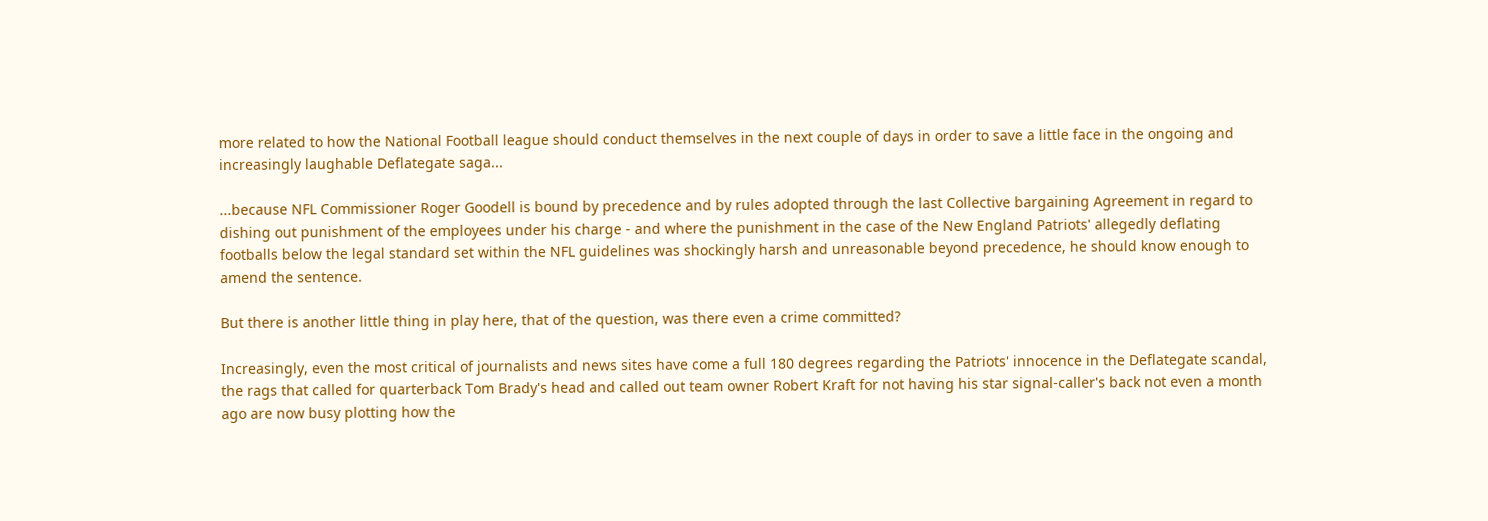more related to how the National Football league should conduct themselves in the next couple of days in order to save a little face in the ongoing and increasingly laughable Deflategate saga...

...because NFL Commissioner Roger Goodell is bound by precedence and by rules adopted through the last Collective bargaining Agreement in regard to dishing out punishment of the employees under his charge - and where the punishment in the case of the New England Patriots' allegedly deflating footballs below the legal standard set within the NFL guidelines was shockingly harsh and unreasonable beyond precedence, he should know enough to amend the sentence.

But there is another little thing in play here, that of the question, was there even a crime committed?

Increasingly, even the most critical of journalists and news sites have come a full 180 degrees regarding the Patriots' innocence in the Deflategate scandal, the rags that called for quarterback Tom Brady's head and called out team owner Robert Kraft for not having his star signal-caller's back not even a month ago are now busy plotting how the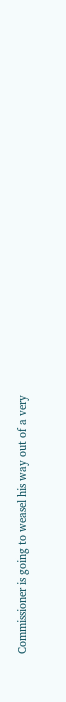Commissioner is going to weasel his way out of a very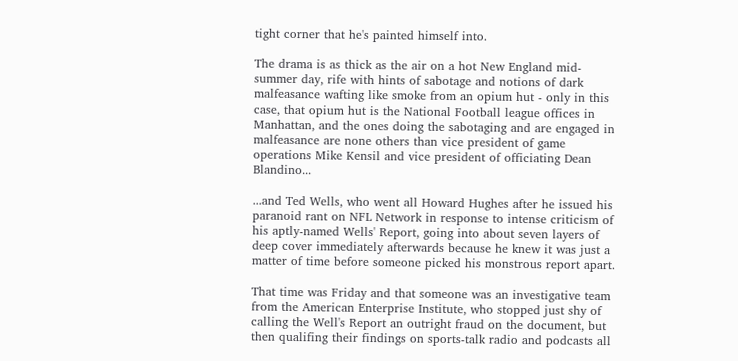tight corner that he's painted himself into.

The drama is as thick as the air on a hot New England mid-summer day, rife with hints of sabotage and notions of dark malfeasance wafting like smoke from an opium hut - only in this case, that opium hut is the National Football league offices in Manhattan, and the ones doing the sabotaging and are engaged in malfeasance are none others than vice president of game operations Mike Kensil and vice president of officiating Dean Blandino...

...and Ted Wells, who went all Howard Hughes after he issued his paranoid rant on NFL Network in response to intense criticism of his aptly-named Wells' Report, going into about seven layers of deep cover immediately afterwards because he knew it was just a matter of time before someone picked his monstrous report apart.

That time was Friday and that someone was an investigative team from the American Enterprise Institute, who stopped just shy of calling the Well's Report an outright fraud on the document, but then qualifing their findings on sports-talk radio and podcasts all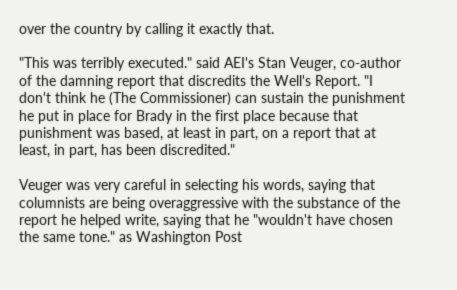over the country by calling it exactly that.

"This was terribly executed." said AEI's Stan Veuger, co-author of the damning report that discredits the Well's Report. "I don't think he (The Commissioner) can sustain the punishment he put in place for Brady in the first place because that punishment was based, at least in part, on a report that at least, in part, has been discredited."

Veuger was very careful in selecting his words, saying that columnists are being overaggressive with the substance of the report he helped write, saying that he "wouldn't have chosen the same tone." as Washington Post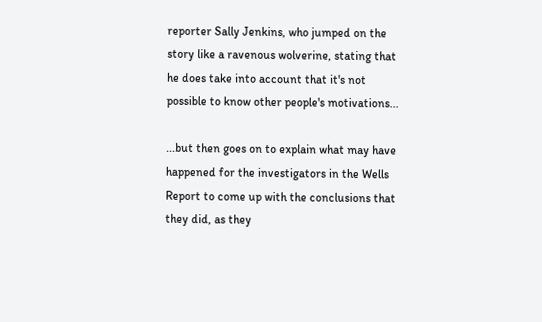reporter Sally Jenkins, who jumped on the story like a ravenous wolverine, stating that he does take into account that it's not possible to know other people's motivations...

...but then goes on to explain what may have happened for the investigators in the Wells Report to come up with the conclusions that they did, as they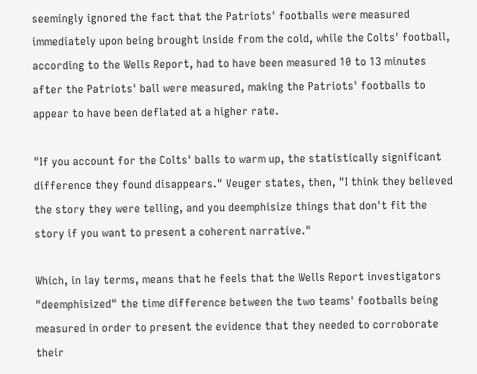seemingly ignored the fact that the Patriots' footballs were measured immediately upon being brought inside from the cold, while the Colts' football, according to the Wells Report, had to have been measured 10 to 13 minutes after the Patriots' ball were measured, making the Patriots' footballs to appear to have been deflated at a higher rate.

"If you account for the Colts' balls to warm up, the statistically significant difference they found disappears." Veuger states, then, "I think they believed the story they were telling, and you deemphisize things that don't fit the story if you want to present a coherent narrative."

Which, in lay terms, means that he feels that the Wells Report investigators "deemphisized" the time difference between the two teams' footballs being measured in order to present the evidence that they needed to corroborate their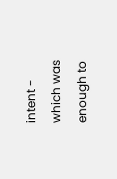intent - which was enough to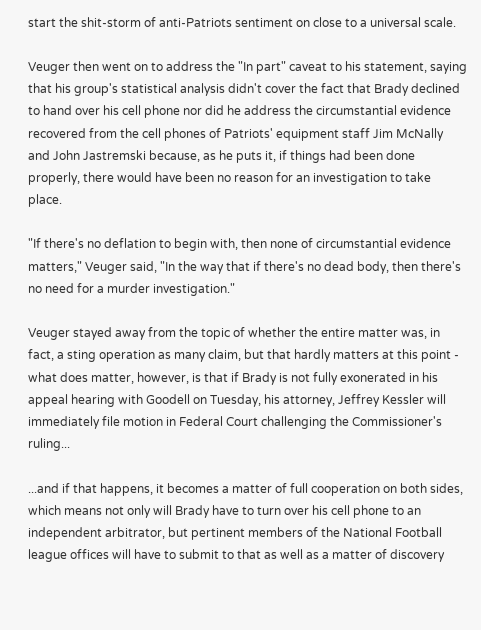start the shit-storm of anti-Patriots sentiment on close to a universal scale.

Veuger then went on to address the "In part" caveat to his statement, saying that his group's statistical analysis didn't cover the fact that Brady declined to hand over his cell phone nor did he address the circumstantial evidence recovered from the cell phones of Patriots' equipment staff Jim McNally and John Jastremski because, as he puts it, if things had been done properly, there would have been no reason for an investigation to take place.

"If there's no deflation to begin with, then none of circumstantial evidence matters," Veuger said, "In the way that if there's no dead body, then there's no need for a murder investigation."

Veuger stayed away from the topic of whether the entire matter was, in fact, a sting operation as many claim, but that hardly matters at this point - what does matter, however, is that if Brady is not fully exonerated in his appeal hearing with Goodell on Tuesday, his attorney, Jeffrey Kessler will immediately file motion in Federal Court challenging the Commissioner's ruling...

...and if that happens, it becomes a matter of full cooperation on both sides, which means not only will Brady have to turn over his cell phone to an independent arbitrator, but pertinent members of the National Football league offices will have to submit to that as well as a matter of discovery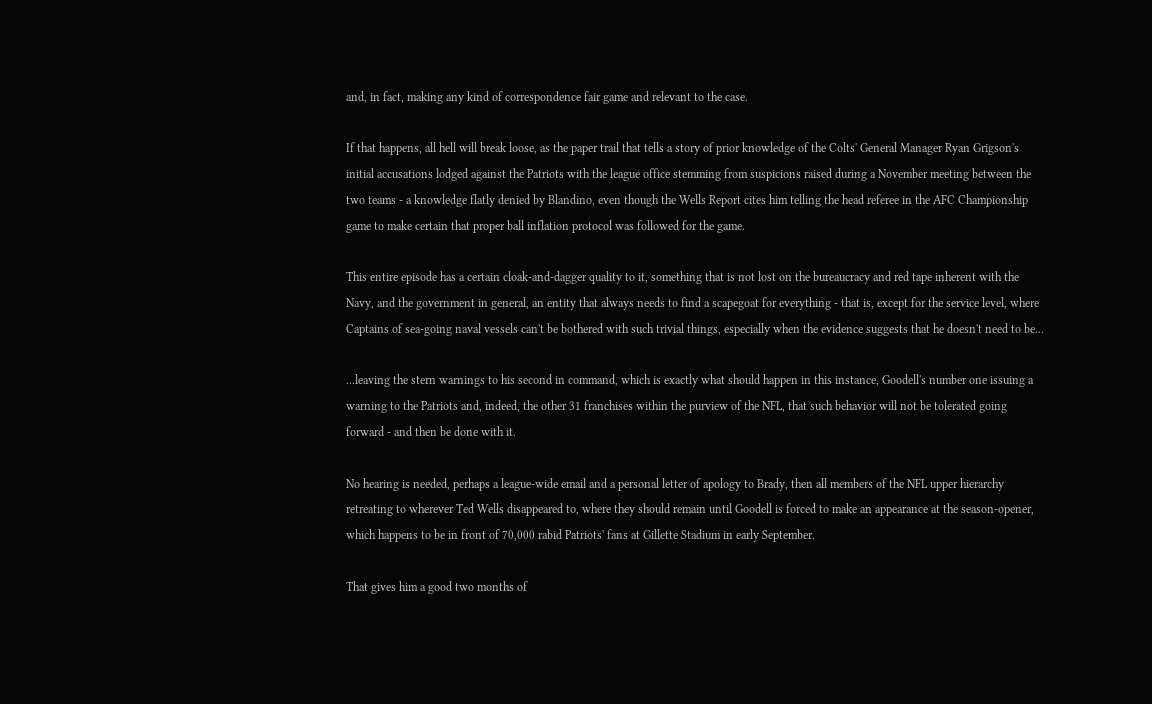and, in fact, making any kind of correspondence fair game and relevant to the case.

If that happens, all hell will break loose, as the paper trail that tells a story of prior knowledge of the Colts' General Manager Ryan Grigson's initial accusations lodged against the Patriots with the league office stemming from suspicions raised during a November meeting between the two teams - a knowledge flatly denied by Blandino, even though the Wells Report cites him telling the head referee in the AFC Championship game to make certain that proper ball inflation protocol was followed for the game.

This entire episode has a certain cloak-and-dagger quality to it, something that is not lost on the bureaucracy and red tape inherent with the Navy, and the government in general, an entity that always needs to find a scapegoat for everything - that is, except for the service level, where Captains of sea-going naval vessels can't be bothered with such trivial things, especially when the evidence suggests that he doesn't need to be...

...leaving the stern warnings to his second in command, which is exactly what should happen in this instance, Goodell's number one issuing a warning to the Patriots and, indeed, the other 31 franchises within the purview of the NFL, that such behavior will not be tolerated going forward - and then be done with it.

No hearing is needed, perhaps a league-wide email and a personal letter of apology to Brady, then all members of the NFL upper hierarchy retreating to wherever Ted Wells disappeared to, where they should remain until Goodell is forced to make an appearance at the season-opener, which happens to be in front of 70,000 rabid Patriots' fans at Gillette Stadium in early September.

That gives him a good two months of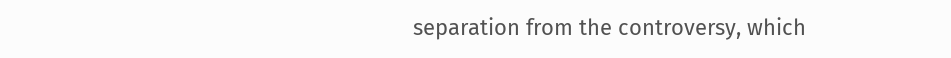separation from the controversy, which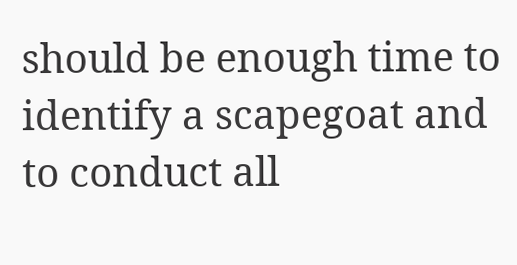should be enough time to identify a scapegoat and to conduct all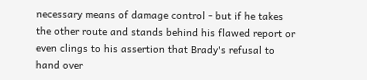necessary means of damage control - but if he takes the other route and stands behind his flawed report or even clings to his assertion that Brady's refusal to hand over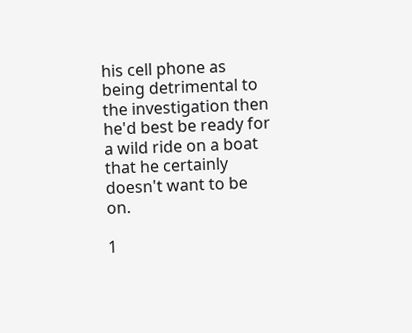his cell phone as being detrimental to the investigation then he'd best be ready for a wild ride on a boat that he certainly doesn't want to be on.

1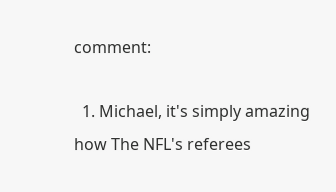comment:

  1. Michael, it's simply amazing how The NFL's referees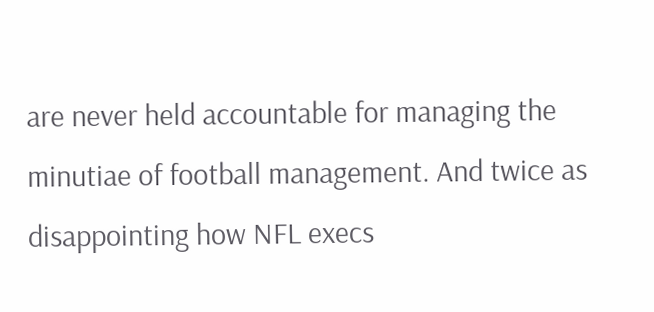are never held accountable for managing the minutiae of football management. And twice as disappointing how NFL execs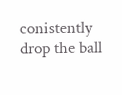conistently drop the ball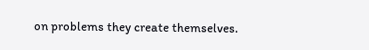on problems they create themselves.